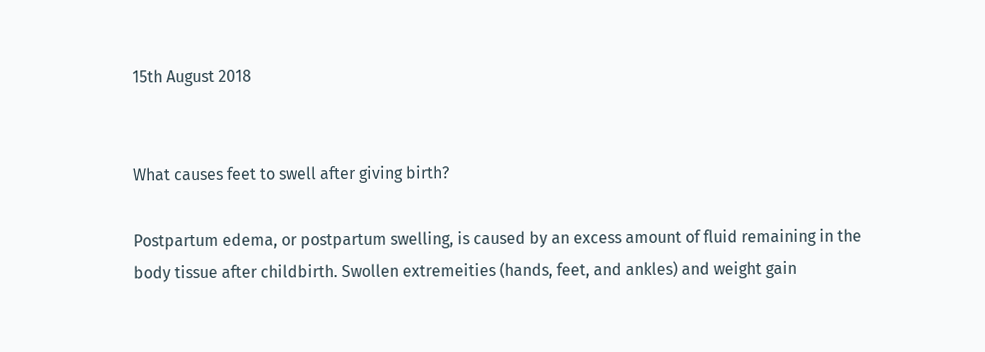15th August 2018


What causes feet to swell after giving birth?

Postpartum edema, or postpartum swelling, is caused by an excess amount of fluid remaining in the body tissue after childbirth. Swollen extremeities (hands, feet, and ankles) and weight gain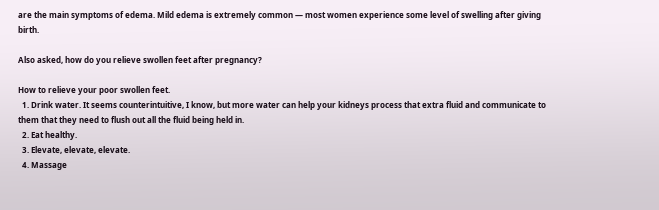are the main symptoms of edema. Mild edema is extremely common — most women experience some level of swelling after giving birth.

Also asked, how do you relieve swollen feet after pregnancy?

How to relieve your poor swollen feet.
  1. Drink water. It seems counterintuitive, I know, but more water can help your kidneys process that extra fluid and communicate to them that they need to flush out all the fluid being held in.
  2. Eat healthy.
  3. Elevate, elevate, elevate.
  4. Massage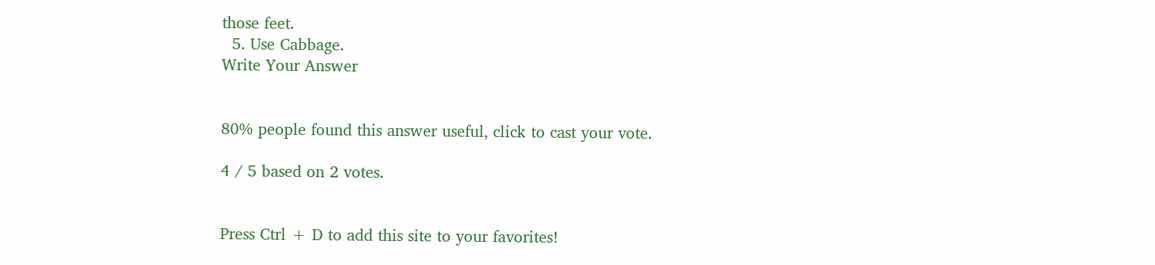those feet.
  5. Use Cabbage.
Write Your Answer


80% people found this answer useful, click to cast your vote.

4 / 5 based on 2 votes.


Press Ctrl + D to add this site to your favorites!